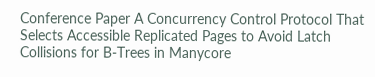Conference Paper A Concurrency Control Protocol That Selects Accessible Replicated Pages to Avoid Latch Collisions for B-Trees in Manycore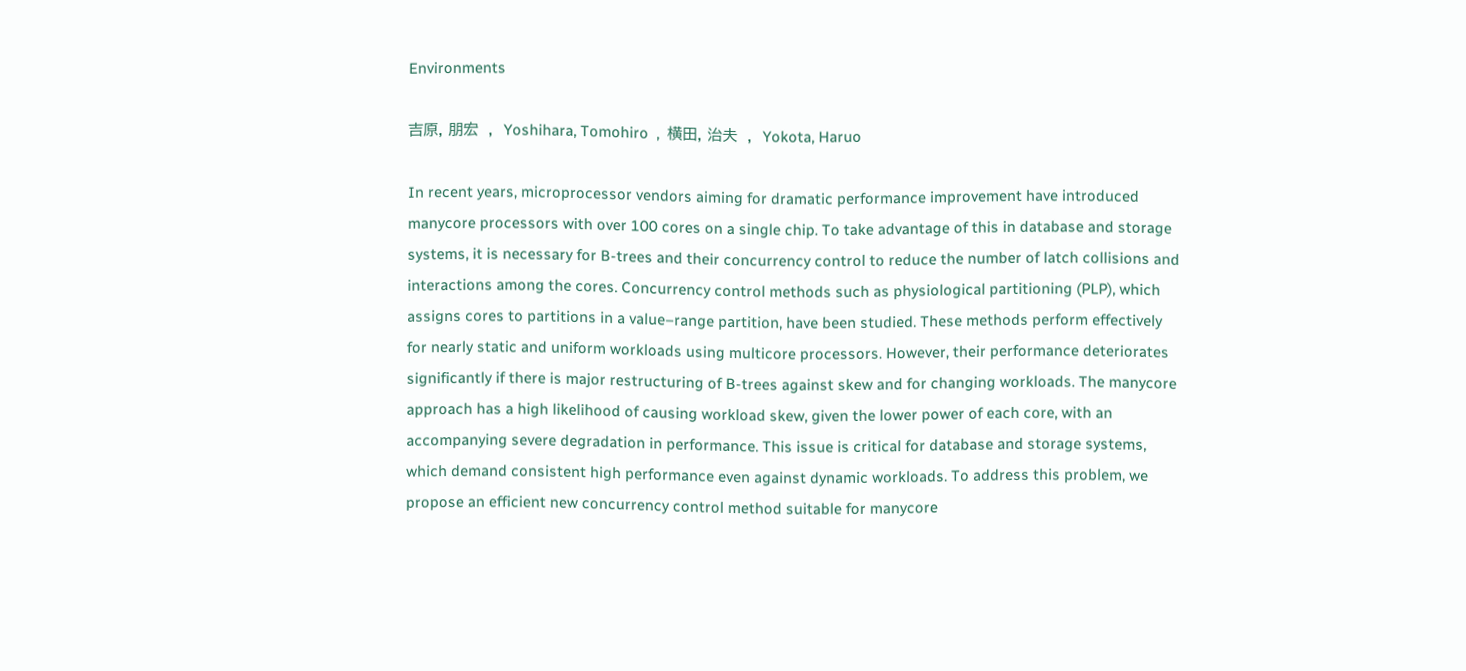Environments

吉原, 朋宏  ,  Yoshihara, Tomohiro  ,  横田, 治夫  ,  Yokota, Haruo

In recent years, microprocessor vendors aiming for dramatic performance improvement have introduced manycore processors with over 100 cores on a single chip. To take advantage of this in database and storage systems, it is necessary for B-trees and their concurrency control to reduce the number of latch collisions and interactions among the cores. Concurrency control methods such as physiological partitioning (PLP), which assigns cores to partitions in a value–range partition, have been studied. These methods perform effectively for nearly static and uniform workloads using multicore processors. However, their performance deteriorates significantly if there is major restructuring of B-trees against skew and for changing workloads. The manycore approach has a high likelihood of causing workload skew, given the lower power of each core, with an accompanying severe degradation in performance. This issue is critical for database and storage systems, which demand consistent high performance even against dynamic workloads. To address this problem, we propose an efficient new concurrency control method suitable for manycore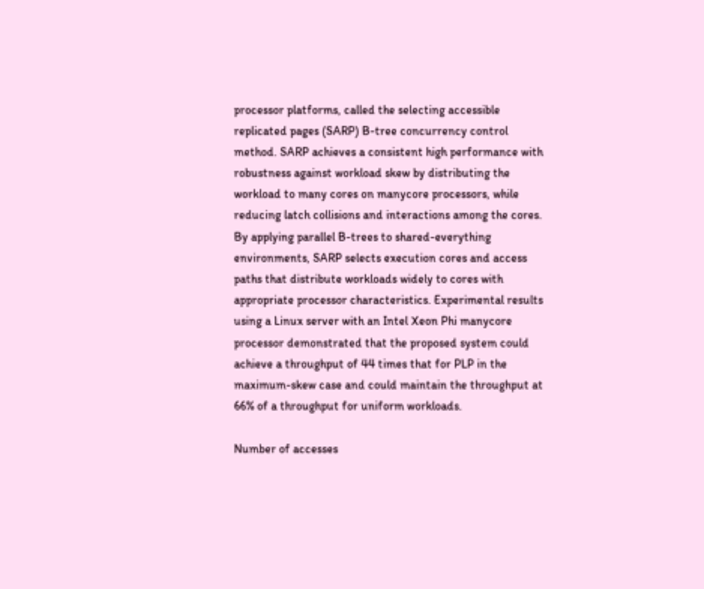processor platforms, called the selecting accessible replicated pages (SARP) B-tree concurrency control method. SARP achieves a consistent high performance with robustness against workload skew by distributing the workload to many cores on manycore processors, while reducing latch collisions and interactions among the cores. By applying parallel B-trees to shared-everything environments, SARP selects execution cores and access paths that distribute workloads widely to cores with appropriate processor characteristics. Experimental results using a Linux server with an Intel Xeon Phi manycore processor demonstrated that the proposed system could achieve a throughput of 44 times that for PLP in the maximum-skew case and could maintain the throughput at 66% of a throughput for uniform workloads.

Number of accesses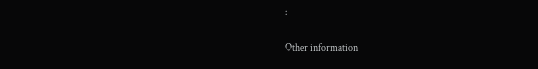:

Other information